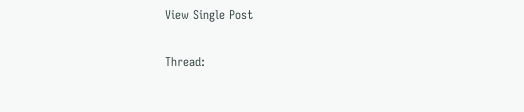View Single Post

Thread: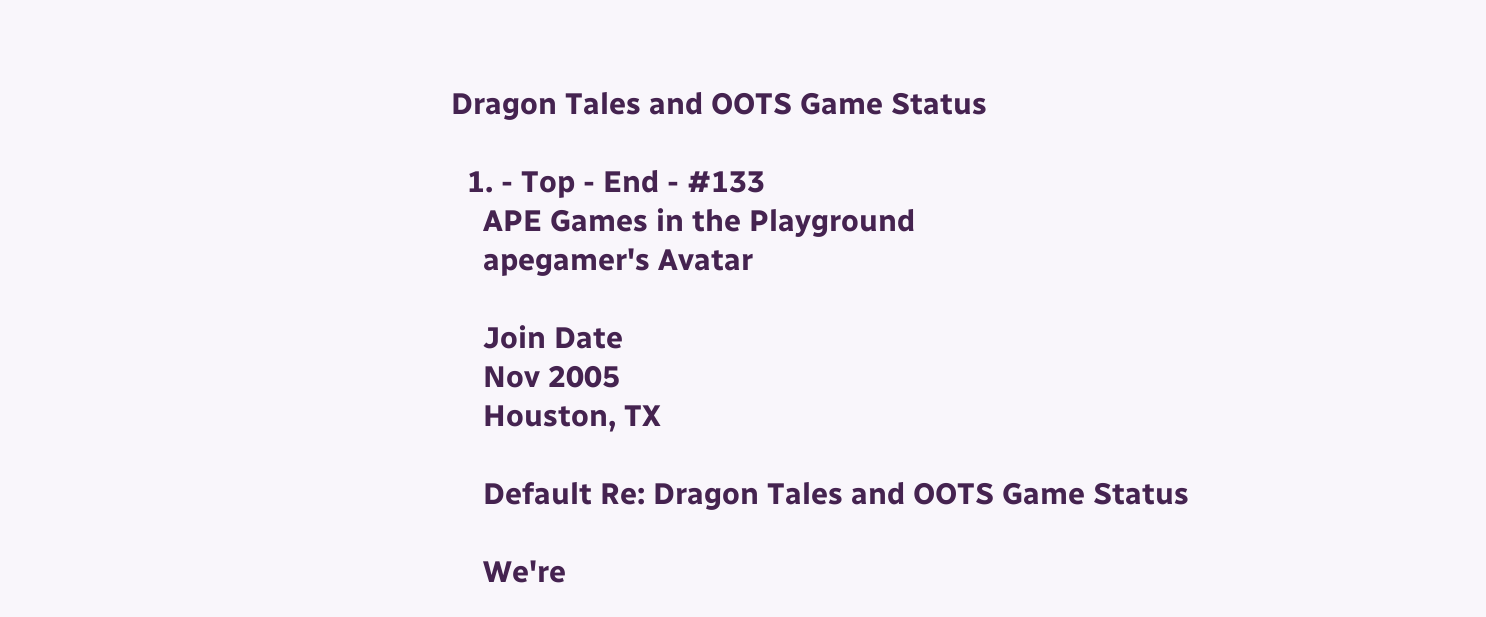Dragon Tales and OOTS Game Status

  1. - Top - End - #133
    APE Games in the Playground
    apegamer's Avatar

    Join Date
    Nov 2005
    Houston, TX

    Default Re: Dragon Tales and OOTS Game Status

    We're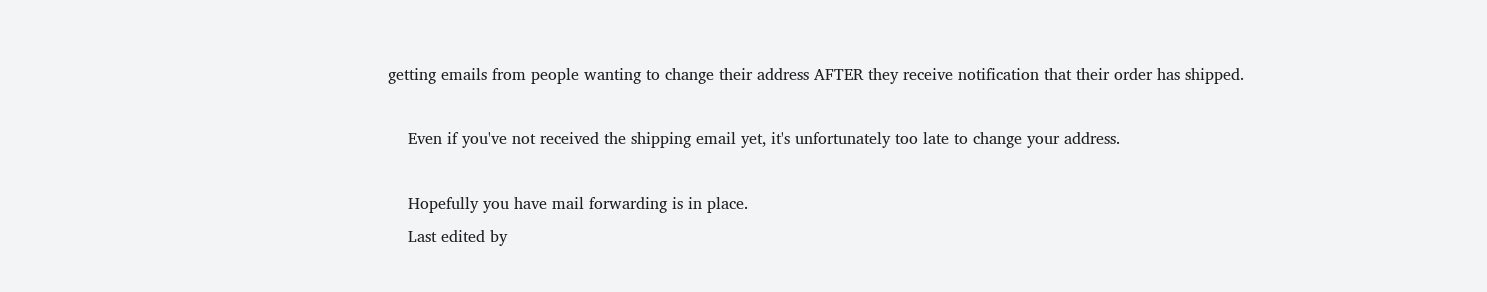getting emails from people wanting to change their address AFTER they receive notification that their order has shipped.

    Even if you've not received the shipping email yet, it's unfortunately too late to change your address.

    Hopefully you have mail forwarding is in place.
    Last edited by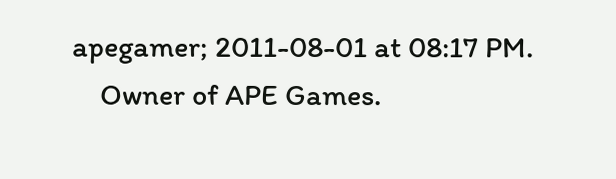apegamer; 2011-08-01 at 08:17 PM.
    Owner of APE Games.